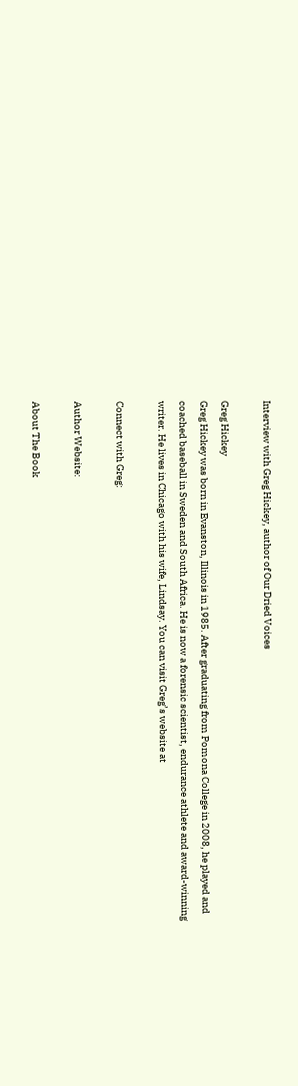Interview with Greg Hickey, author of Our Dried Voices

Greg Hickey
Greg Hickey was born in Evanston, Illinois in 1985. After graduating from Pomona College in 2008, he played and coached baseball in Sweden and South Africa. He is now a forensic scientist, endurance athlete and award-winning writer. He lives in Chicago with his wife, Lindsay. You can visit Greg’s website at

Connect with Greg:

Author Website:

About The Book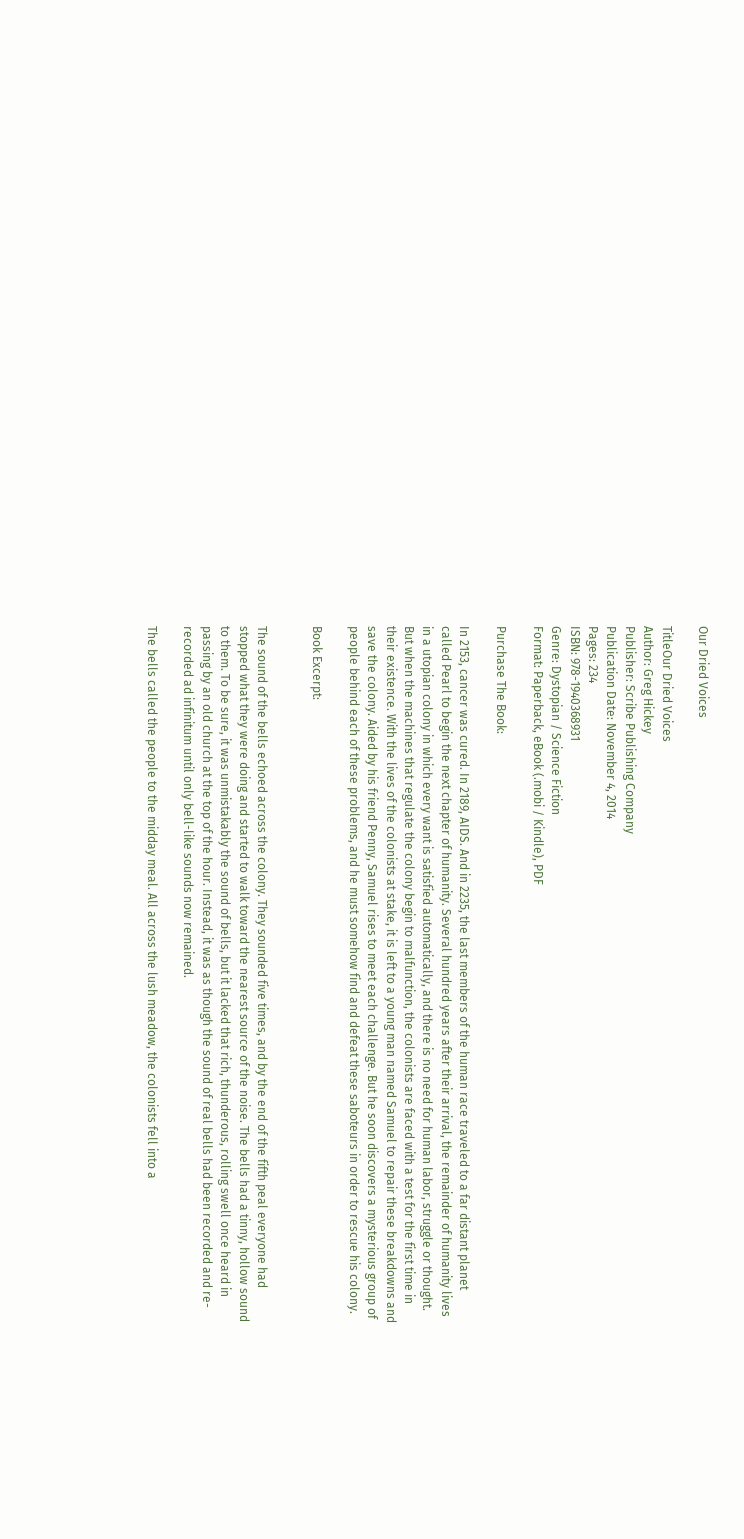Our Dried Voices

TitleOur Dried Voices
Author: Greg Hickey
Publisher: Scribe Publishing Company
Publication Date: November 4, 2014
Pages: 234
ISBN: 978-1940368931
Genre: Dystopian / Science Fiction
Format: Paperback, eBook (.mobi / Kindle), PDF

Purchase The Book:

In 2153, cancer was cured. In 2189, AIDS. And in 2235, the last members of the human race traveled to a far distant planet called Pearl to begin the next chapter of humanity. Several hundred years after their arrival, the remainder of humanity lives in a utopian colony in which every want is satisfied automatically, and there is no need for human labor, struggle or thought. But when the machines that regulate the colony begin to malfunction, the colonists are faced with a test for the first time in their existence. With the lives of the colonists at stake, it is left to a young man named Samuel to repair these breakdowns and save the colony. Aided by his friend Penny, Samuel rises to meet each challenge. But he soon discovers a mysterious group of people behind each of these problems, and he must somehow find and defeat these saboteurs in order to rescue his colony.

Book Excerpt:


The sound of the bells echoed across the colony. They sounded five times, and by the end of the fifth peal everyone had stopped what they were doing and started to walk toward the nearest source of the noise. The bells had a tinny, hollow sound to them. To be sure, it was unmistakably the sound of bells, but it lacked that rich, thunderous, rolling swell once heard in passing by an old church at the top of the hour. Instead, it was as though the sound of real bells had been recorded and re-recorded ad infinitum until only bell-like sounds now remained.

The bells called the people to the midday meal. All across the lush meadow, the colonists fell into a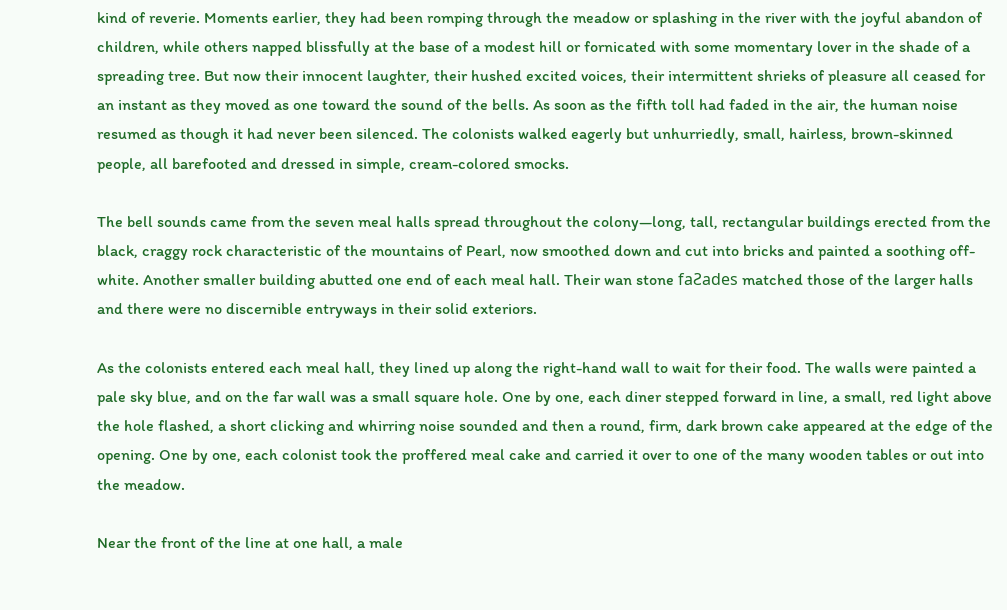kind of reverie. Moments earlier, they had been romping through the meadow or splashing in the river with the joyful abandon of children, while others napped blissfully at the base of a modest hill or fornicated with some momentary lover in the shade of a spreading tree. But now their innocent laughter, their hushed excited voices, their intermittent shrieks of pleasure all ceased for an instant as they moved as one toward the sound of the bells. As soon as the fifth toll had faded in the air, the human noise resumed as though it had never been silenced. The colonists walked eagerly but unhurriedly, small, hairless, brown-skinned people, all barefooted and dressed in simple, cream-colored smocks.

The bell sounds came from the seven meal halls spread throughout the colony—long, tall, rectangular buildings erected from the black, craggy rock characteristic of the mountains of Pearl, now smoothed down and cut into bricks and painted a soothing off-white. Another smaller building abutted one end of each meal hall. Their wan stone faƧades matched those of the larger halls and there were no discernible entryways in their solid exteriors.

As the colonists entered each meal hall, they lined up along the right-hand wall to wait for their food. The walls were painted a pale sky blue, and on the far wall was a small square hole. One by one, each diner stepped forward in line, a small, red light above the hole flashed, a short clicking and whirring noise sounded and then a round, firm, dark brown cake appeared at the edge of the opening. One by one, each colonist took the proffered meal cake and carried it over to one of the many wooden tables or out into the meadow.

Near the front of the line at one hall, a male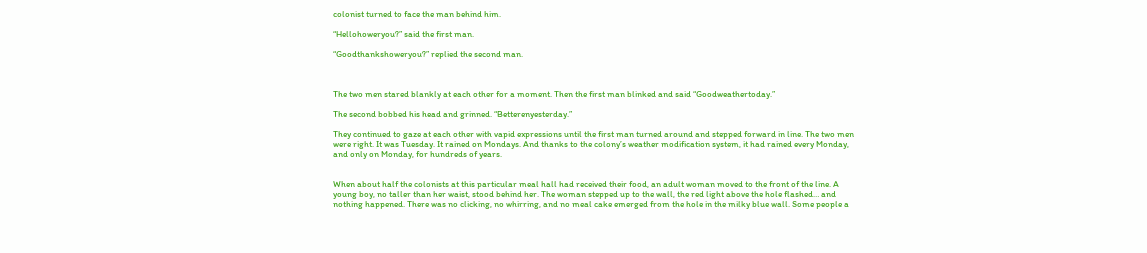colonist turned to face the man behind him.

“Hellohoweryou?” said the first man.

“Goodthankshoweryou?” replied the second man.



The two men stared blankly at each other for a moment. Then the first man blinked and said “Goodweathertoday.”

The second bobbed his head and grinned. “Betterenyesterday.”

They continued to gaze at each other with vapid expressions until the first man turned around and stepped forward in line. The two men were right. It was Tuesday. It rained on Mondays. And thanks to the colony’s weather modification system, it had rained every Monday, and only on Monday, for hundreds of years.


When about half the colonists at this particular meal hall had received their food, an adult woman moved to the front of the line. A young boy, no taller than her waist, stood behind her. The woman stepped up to the wall, the red light above the hole flashed… and nothing happened. There was no clicking, no whirring, and no meal cake emerged from the hole in the milky blue wall. Some people a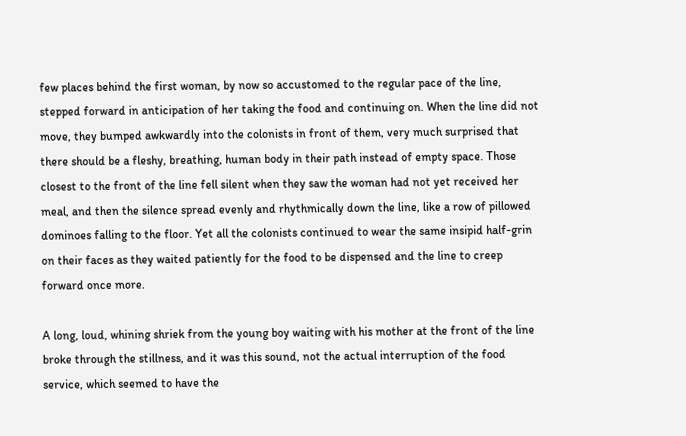few places behind the first woman, by now so accustomed to the regular pace of the line, stepped forward in anticipation of her taking the food and continuing on. When the line did not move, they bumped awkwardly into the colonists in front of them, very much surprised that there should be a fleshy, breathing, human body in their path instead of empty space. Those closest to the front of the line fell silent when they saw the woman had not yet received her meal, and then the silence spread evenly and rhythmically down the line, like a row of pillowed dominoes falling to the floor. Yet all the colonists continued to wear the same insipid half-grin on their faces as they waited patiently for the food to be dispensed and the line to creep forward once more.

A long, loud, whining shriek from the young boy waiting with his mother at the front of the line broke through the stillness, and it was this sound, not the actual interruption of the food service, which seemed to have the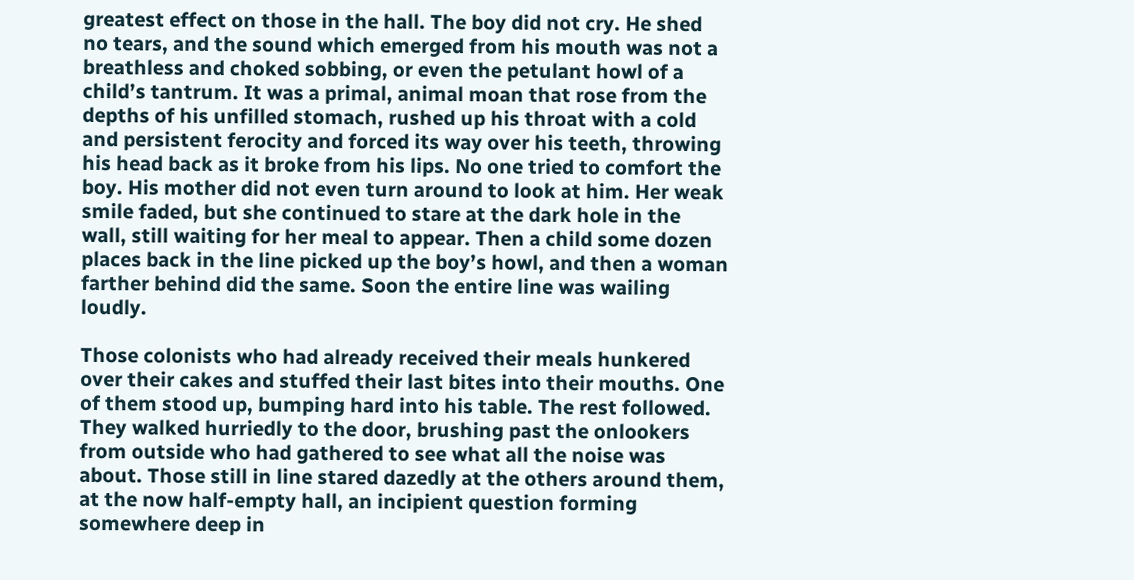greatest effect on those in the hall. The boy did not cry. He shed no tears, and the sound which emerged from his mouth was not a breathless and choked sobbing, or even the petulant howl of a child’s tantrum. It was a primal, animal moan that rose from the depths of his unfilled stomach, rushed up his throat with a cold and persistent ferocity and forced its way over his teeth, throwing his head back as it broke from his lips. No one tried to comfort the boy. His mother did not even turn around to look at him. Her weak smile faded, but she continued to stare at the dark hole in the wall, still waiting for her meal to appear. Then a child some dozen places back in the line picked up the boy’s howl, and then a woman farther behind did the same. Soon the entire line was wailing loudly.

Those colonists who had already received their meals hunkered over their cakes and stuffed their last bites into their mouths. One of them stood up, bumping hard into his table. The rest followed. They walked hurriedly to the door, brushing past the onlookers from outside who had gathered to see what all the noise was about. Those still in line stared dazedly at the others around them, at the now half-empty hall, an incipient question forming somewhere deep in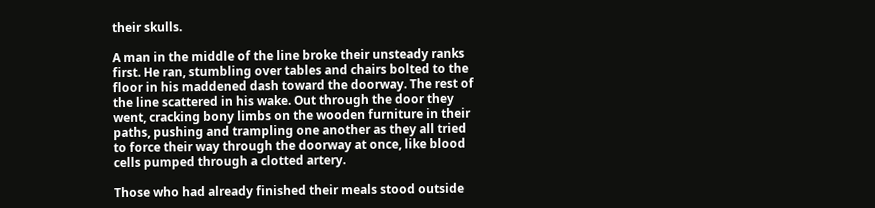their skulls.

A man in the middle of the line broke their unsteady ranks first. He ran, stumbling over tables and chairs bolted to the floor in his maddened dash toward the doorway. The rest of the line scattered in his wake. Out through the door they went, cracking bony limbs on the wooden furniture in their paths, pushing and trampling one another as they all tried to force their way through the doorway at once, like blood cells pumped through a clotted artery.

Those who had already finished their meals stood outside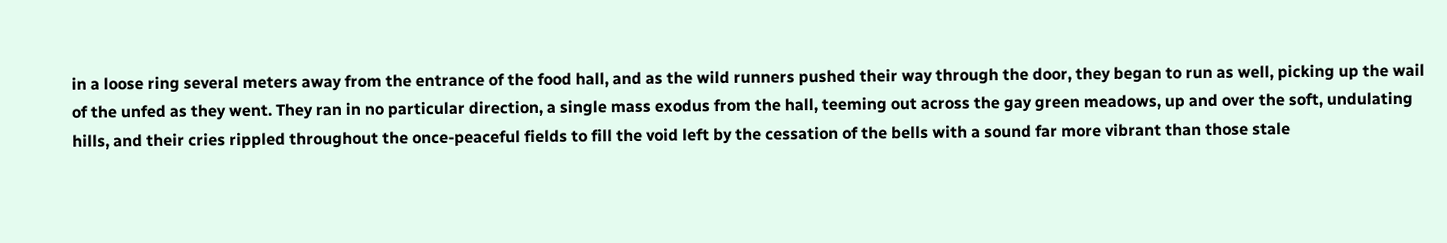in a loose ring several meters away from the entrance of the food hall, and as the wild runners pushed their way through the door, they began to run as well, picking up the wail of the unfed as they went. They ran in no particular direction, a single mass exodus from the hall, teeming out across the gay green meadows, up and over the soft, undulating hills, and their cries rippled throughout the once-peaceful fields to fill the void left by the cessation of the bells with a sound far more vibrant than those stale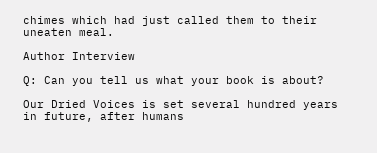chimes which had just called them to their uneaten meal.

Author Interview

Q: Can you tell us what your book is about?

Our Dried Voices is set several hundred years in future, after humans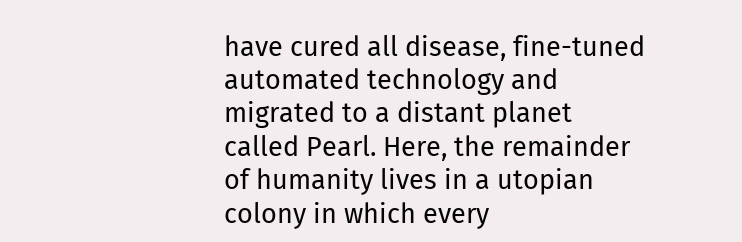have cured all disease, fine-tuned automated technology and migrated to a distant planet called Pearl. Here, the remainder of humanity lives in a utopian colony in which every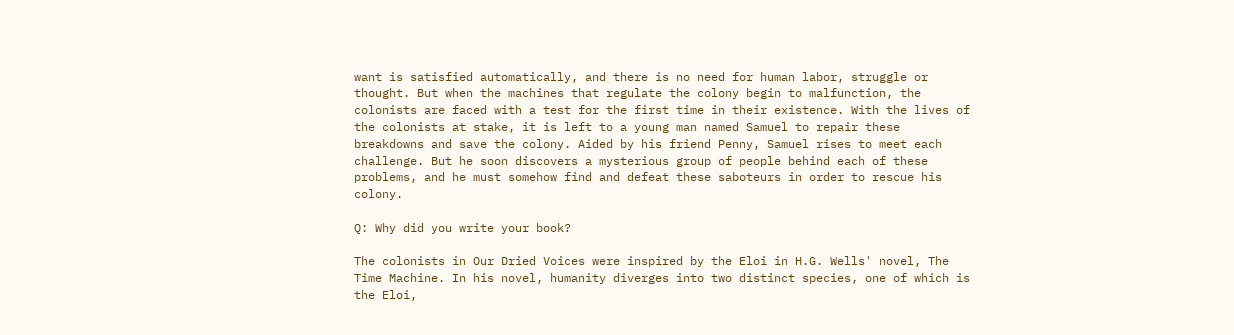want is satisfied automatically, and there is no need for human labor, struggle or thought. But when the machines that regulate the colony begin to malfunction, the colonists are faced with a test for the first time in their existence. With the lives of the colonists at stake, it is left to a young man named Samuel to repair these breakdowns and save the colony. Aided by his friend Penny, Samuel rises to meet each challenge. But he soon discovers a mysterious group of people behind each of these problems, and he must somehow find and defeat these saboteurs in order to rescue his colony.

Q: Why did you write your book?

The colonists in Our Dried Voices were inspired by the Eloi in H.G. Wells' novel, The Time Machine. In his novel, humanity diverges into two distinct species, one of which is the Eloi,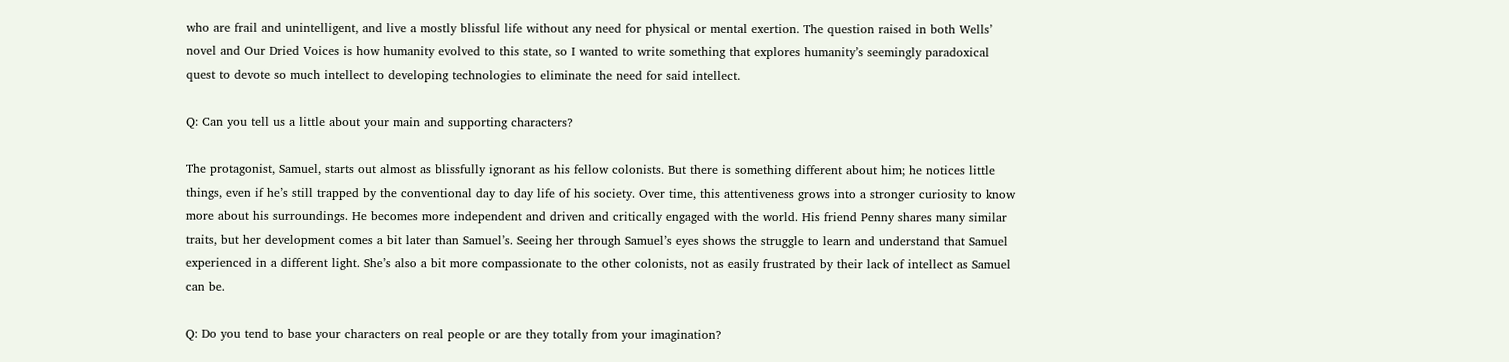who are frail and unintelligent, and live a mostly blissful life without any need for physical or mental exertion. The question raised in both Wells’ novel and Our Dried Voices is how humanity evolved to this state, so I wanted to write something that explores humanity’s seemingly paradoxical quest to devote so much intellect to developing technologies to eliminate the need for said intellect.

Q: Can you tell us a little about your main and supporting characters?

The protagonist, Samuel, starts out almost as blissfully ignorant as his fellow colonists. But there is something different about him; he notices little things, even if he’s still trapped by the conventional day to day life of his society. Over time, this attentiveness grows into a stronger curiosity to know more about his surroundings. He becomes more independent and driven and critically engaged with the world. His friend Penny shares many similar traits, but her development comes a bit later than Samuel’s. Seeing her through Samuel’s eyes shows the struggle to learn and understand that Samuel experienced in a different light. She’s also a bit more compassionate to the other colonists, not as easily frustrated by their lack of intellect as Samuel can be.

Q: Do you tend to base your characters on real people or are they totally from your imagination?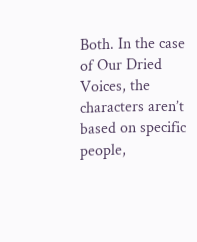Both. In the case of Our Dried Voices, the characters aren’t based on specific people,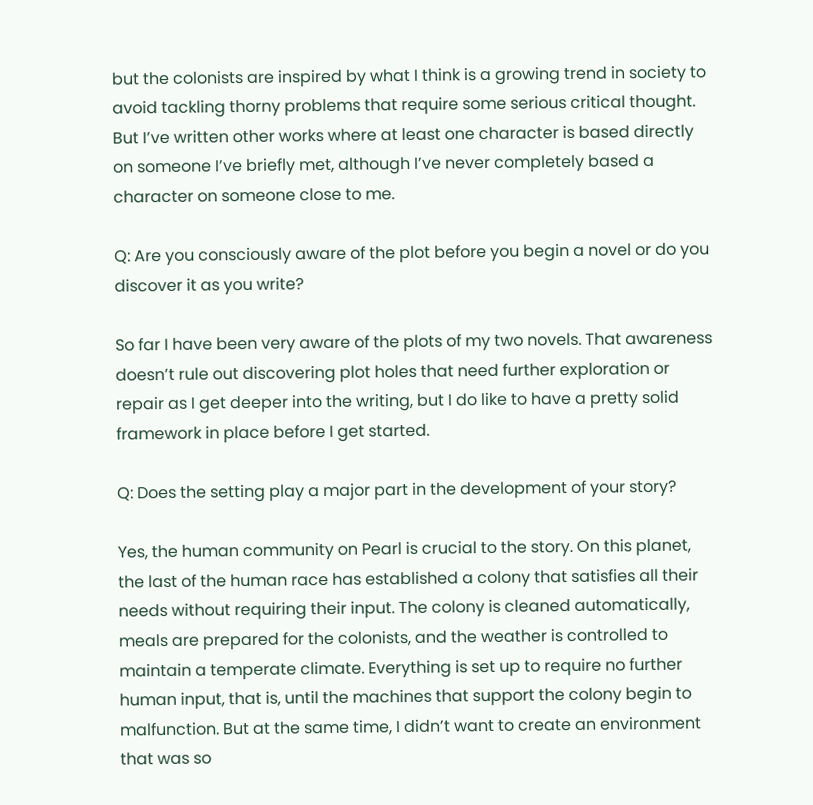but the colonists are inspired by what I think is a growing trend in society to avoid tackling thorny problems that require some serious critical thought. But I’ve written other works where at least one character is based directly on someone I’ve briefly met, although I’ve never completely based a character on someone close to me.

Q: Are you consciously aware of the plot before you begin a novel or do you discover it as you write?

So far I have been very aware of the plots of my two novels. That awareness doesn’t rule out discovering plot holes that need further exploration or repair as I get deeper into the writing, but I do like to have a pretty solid framework in place before I get started.

Q: Does the setting play a major part in the development of your story?

Yes, the human community on Pearl is crucial to the story. On this planet, the last of the human race has established a colony that satisfies all their needs without requiring their input. The colony is cleaned automatically, meals are prepared for the colonists, and the weather is controlled to maintain a temperate climate. Everything is set up to require no further human input, that is, until the machines that support the colony begin to malfunction. But at the same time, I didn’t want to create an environment that was so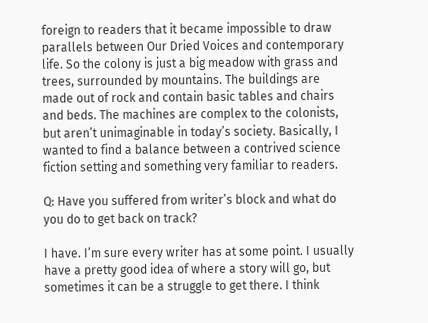foreign to readers that it became impossible to draw parallels between Our Dried Voices and contemporary life. So the colony is just a big meadow with grass and trees, surrounded by mountains. The buildings are made out of rock and contain basic tables and chairs and beds. The machines are complex to the colonists, but aren’t unimaginable in today’s society. Basically, I wanted to find a balance between a contrived science fiction setting and something very familiar to readers.

Q: Have you suffered from writer’s block and what do you do to get back on track?

I have. I’m sure every writer has at some point. I usually have a pretty good idea of where a story will go, but sometimes it can be a struggle to get there. I think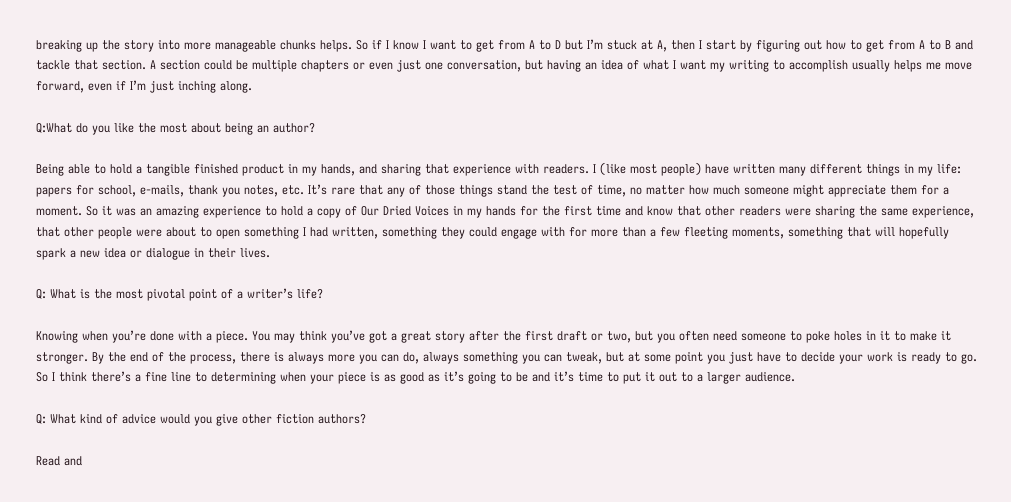breaking up the story into more manageable chunks helps. So if I know I want to get from A to D but I’m stuck at A, then I start by figuring out how to get from A to B and tackle that section. A section could be multiple chapters or even just one conversation, but having an idea of what I want my writing to accomplish usually helps me move forward, even if I’m just inching along.

Q:What do you like the most about being an author?

Being able to hold a tangible finished product in my hands, and sharing that experience with readers. I (like most people) have written many different things in my life: papers for school, e-mails, thank you notes, etc. It’s rare that any of those things stand the test of time, no matter how much someone might appreciate them for a moment. So it was an amazing experience to hold a copy of Our Dried Voices in my hands for the first time and know that other readers were sharing the same experience, that other people were about to open something I had written, something they could engage with for more than a few fleeting moments, something that will hopefully spark a new idea or dialogue in their lives.

Q: What is the most pivotal point of a writer’s life?

Knowing when you’re done with a piece. You may think you’ve got a great story after the first draft or two, but you often need someone to poke holes in it to make it stronger. By the end of the process, there is always more you can do, always something you can tweak, but at some point you just have to decide your work is ready to go. So I think there’s a fine line to determining when your piece is as good as it’s going to be and it’s time to put it out to a larger audience.

Q: What kind of advice would you give other fiction authors?

Read and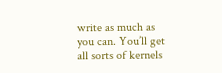write as much as you can. You’ll get all sorts of kernels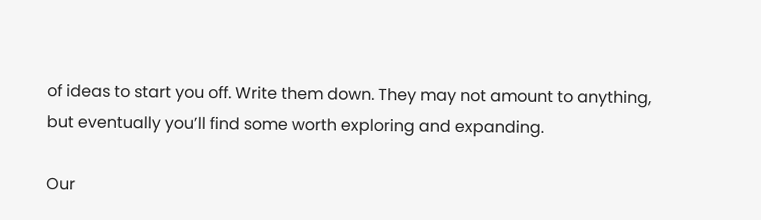of ideas to start you off. Write them down. They may not amount to anything, but eventually you’ll find some worth exploring and expanding.

Our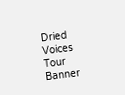Dried Voices Tour Banner